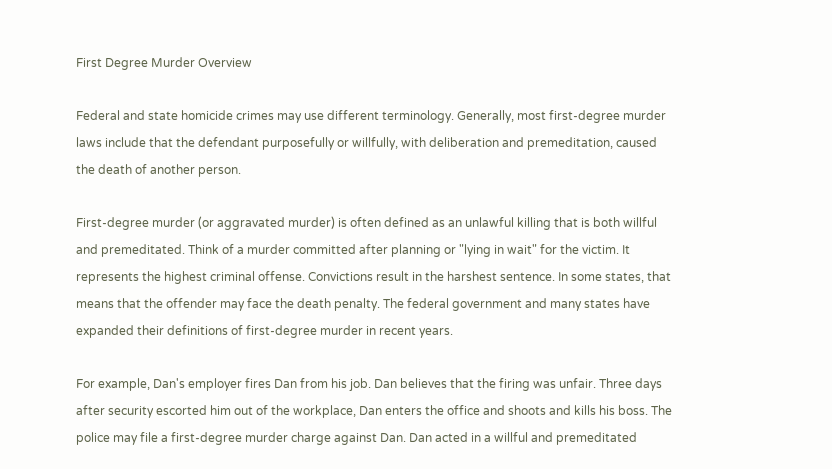First Degree Murder Overview

Federal and state homicide crimes may use different terminology. Generally, most first-degree murder laws include that the defendant purposefully or willfully, with deliberation and premeditation, caused the death of another person.

First-degree murder (or aggravated murder) is often defined as an unlawful killing that is both willful and premeditated. Think of a murder committed after planning or "lying in wait" for the victim. It represents the highest criminal offense. Convictions result in the harshest sentence. In some states, that means that the offender may face the death penalty. The federal government and many states have expanded their definitions of first-degree murder in recent years.

For example, Dan's employer fires Dan from his job. Dan believes that the firing was unfair. Three days after security escorted him out of the workplace, Dan enters the office and shoots and kills his boss. The police may file a first-degree murder charge against Dan. Dan acted in a willful and premeditated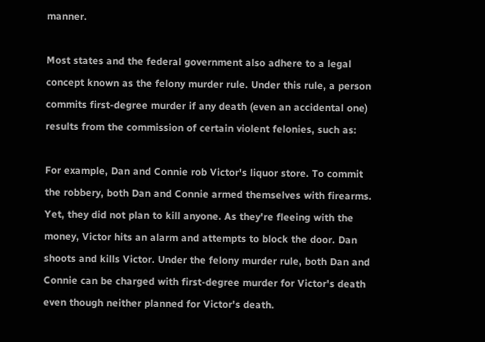manner.

Most states and the federal government also adhere to a legal concept known as the felony murder rule. Under this rule, a person commits first-degree murder if any death (even an accidental one) results from the commission of certain violent felonies, such as:

For example, Dan and Connie rob Victor's liquor store. To commit the robbery, both Dan and Connie armed themselves with firearms. Yet, they did not plan to kill anyone. As they're fleeing with the money, Victor hits an alarm and attempts to block the door. Dan shoots and kills Victor. Under the felony murder rule, both Dan and Connie can be charged with first-degree murder for Victor's death even though neither planned for Victor's death.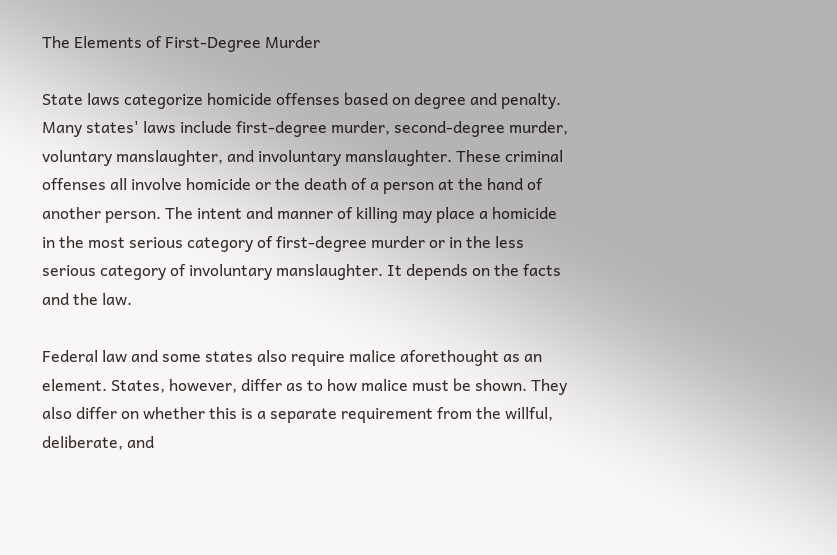The Elements of First-Degree Murder

State laws categorize homicide offenses based on degree and penalty. Many states' laws include first-degree murder, second-degree murder, voluntary manslaughter, and involuntary manslaughter. These criminal offenses all involve homicide or the death of a person at the hand of another person. The intent and manner of killing may place a homicide in the most serious category of first-degree murder or in the less serious category of involuntary manslaughter. It depends on the facts and the law.

Federal law and some states also require malice aforethought as an element. States, however, differ as to how malice must be shown. They also differ on whether this is a separate requirement from the willful, deliberate, and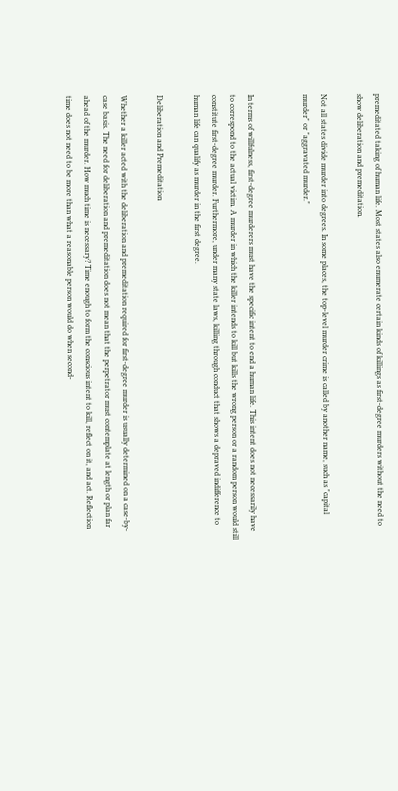premeditated taking of human life. Most states also enumerate certain kinds of killings as first-degree murders without the need to show deliberation and premeditation.

Not all states divide murder into degrees. In some places, the top-level murder crime is called by another name, such as "capital murder" or "aggravated murder."


In terms of willfulness, first-degree murderers must have the specific intent to end a human life. This intent does not necessarily have to correspond to the actual victim. A murder in which the killer intends to kill but kills the wrong person or a random person would still constitute first-degree murder. Furthermore, under many state laws, killing through conduct that shows a depraved indifference to human life can qualify as murder in the first degree.

Deliberation and Premeditation

Whether a killer acted with the deliberation and premeditation required for first-degree murder is usually determined on a case-by-case basis. The need for deliberation and premeditation does not mean that the perpetrator must contemplate at length or plan far ahead of the murder. How much time is necessary? Time enough to form the conscious intent to kill, reflect on it, and act. Reflection time does not need to be more than what a reasonable person would do when second-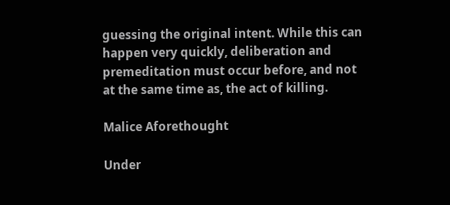guessing the original intent. While this can happen very quickly, deliberation and premeditation must occur before, and not at the same time as, the act of killing.

Malice Aforethought

Under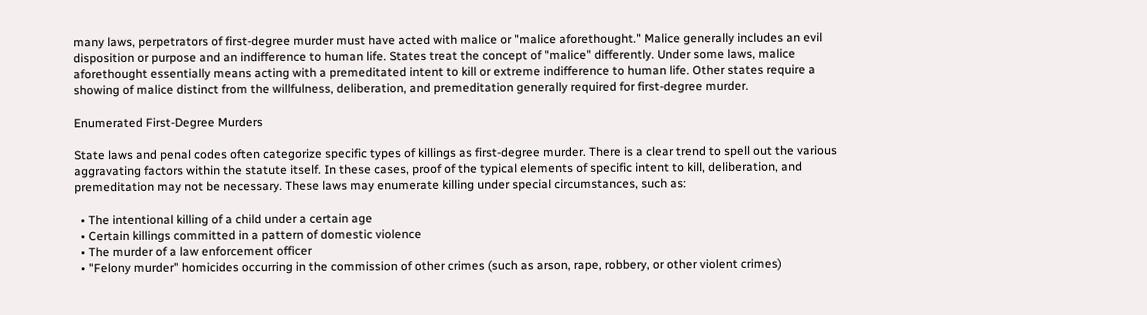many laws, perpetrators of first-degree murder must have acted with malice or "malice aforethought." Malice generally includes an evil disposition or purpose and an indifference to human life. States treat the concept of "malice" differently. Under some laws, malice aforethought essentially means acting with a premeditated intent to kill or extreme indifference to human life. Other states require a showing of malice distinct from the willfulness, deliberation, and premeditation generally required for first-degree murder.

Enumerated First-Degree Murders

State laws and penal codes often categorize specific types of killings as first-degree murder. There is a clear trend to spell out the various aggravating factors within the statute itself. In these cases, proof of the typical elements of specific intent to kill, deliberation, and premeditation may not be necessary. These laws may enumerate killing under special circumstances, such as:

  • The intentional killing of a child under a certain age
  • Certain killings committed in a pattern of domestic violence
  • The murder of a law enforcement officer
  • "Felony murder" homicides occurring in the commission of other crimes (such as arson, rape, robbery, or other violent crimes)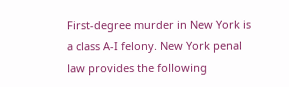First-degree murder in New York is a class A-I felony. New York penal law provides the following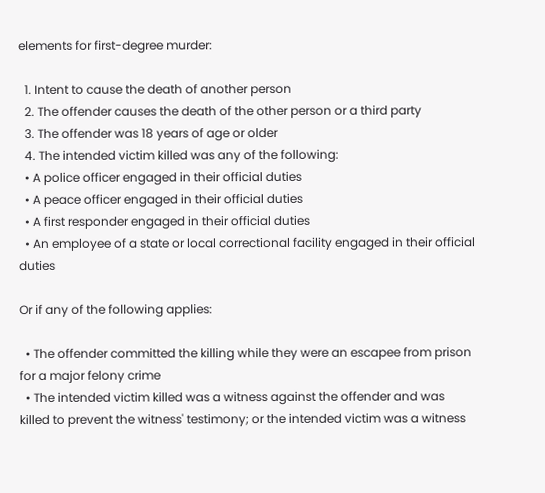elements for first-degree murder:

  1. Intent to cause the death of another person
  2. The offender causes the death of the other person or a third party
  3. The offender was 18 years of age or older
  4. The intended victim killed was any of the following:
  • A police officer engaged in their official duties
  • A peace officer engaged in their official duties
  • A first responder engaged in their official duties
  • An employee of a state or local correctional facility engaged in their official duties

Or if any of the following applies:

  • The offender committed the killing while they were an escapee from prison for a major felony crime
  • The intended victim killed was a witness against the offender and was killed to prevent the witness' testimony; or the intended victim was a witness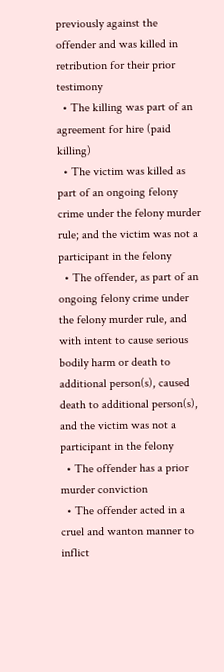previously against the offender and was killed in retribution for their prior testimony
  • The killing was part of an agreement for hire (paid killing)
  • The victim was killed as part of an ongoing felony crime under the felony murder rule; and the victim was not a participant in the felony
  • The offender, as part of an ongoing felony crime under the felony murder rule, and with intent to cause serious bodily harm or death to additional person(s), caused death to additional person(s), and the victim was not a participant in the felony
  • The offender has a prior murder conviction
  • The offender acted in a cruel and wanton manner to inflict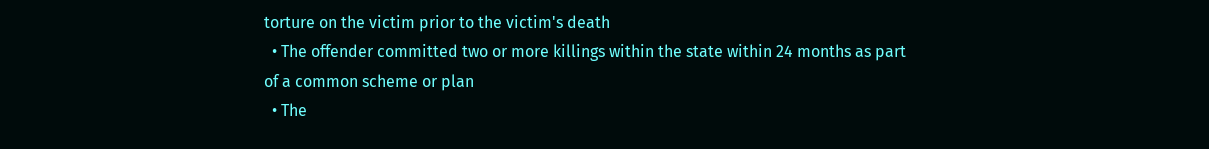torture on the victim prior to the victim's death
  • The offender committed two or more killings within the state within 24 months as part of a common scheme or plan
  • The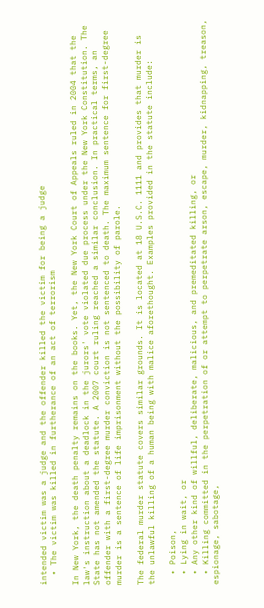intended victim was a judge and the offender killed the victim for being a judge
  • The victim was killed in furtherance of an act of terrorism

In New York, the death penalty remains on the books. Yet, the New York Court of Appeals ruled in 2004 that the law's instruction about a deadlock in the jurors' vote violated due process under the New York Constitution. The State has not amended the statute. A 2007 court ruling reached a similar conclusion. In practical terms, an offender with a first-degree murder conviction is not sentenced to death. The maximum sentence for first-degree murder is a sentence of life imprisonment without the possibility of parole.

The federal murder statute covers similar grounds. It is located at 18 U.S.C. 1111 and provides that murder is the unlawful killing of a human being with malice aforethought. Examples provided in the statute include:

  • Poison,
  • Lying in wait, or
  • Any other kind of willful, deliberate, malicious, and premeditated killing, or
  • Killing committed in the perpetration of or attempt to perpetrate arson, escape, murder, kidnapping, treason, espionage, sabotage,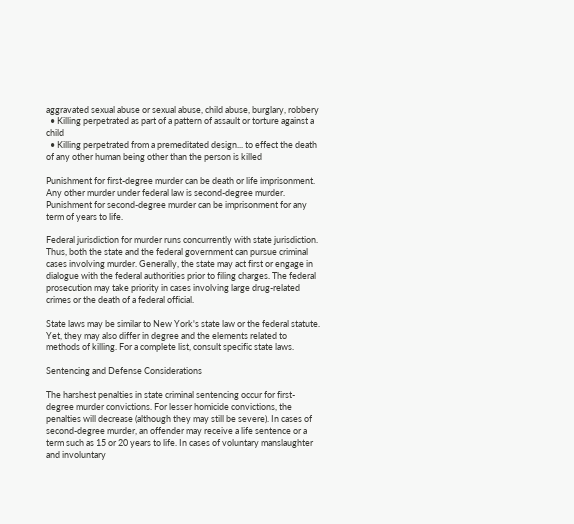aggravated sexual abuse or sexual abuse, child abuse, burglary, robbery
  • Killing perpetrated as part of a pattern of assault or torture against a child
  • Killing perpetrated from a premeditated design... to effect the death of any other human being other than the person is killed

Punishment for first-degree murder can be death or life imprisonment. Any other murder under federal law is second-degree murder. Punishment for second-degree murder can be imprisonment for any term of years to life.

Federal jurisdiction for murder runs concurrently with state jurisdiction. Thus, both the state and the federal government can pursue criminal cases involving murder. Generally, the state may act first or engage in dialogue with the federal authorities prior to filing charges. The federal prosecution may take priority in cases involving large drug-related crimes or the death of a federal official.

State laws may be similar to New York's state law or the federal statute. Yet, they may also differ in degree and the elements related to methods of killing. For a complete list, consult specific state laws.

Sentencing and Defense Considerations

The harshest penalties in state criminal sentencing occur for first-degree murder convictions. For lesser homicide convictions, the penalties will decrease (although they may still be severe). In cases of second-degree murder, an offender may receive a life sentence or a term such as 15 or 20 years to life. In cases of voluntary manslaughter and involuntary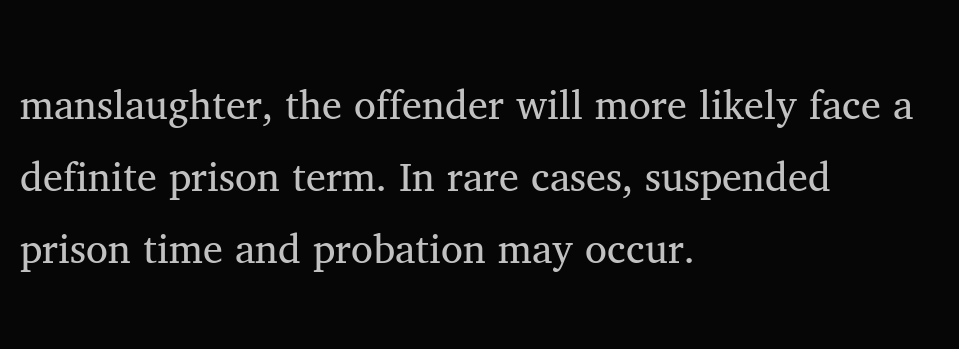manslaughter, the offender will more likely face a definite prison term. In rare cases, suspended prison time and probation may occur.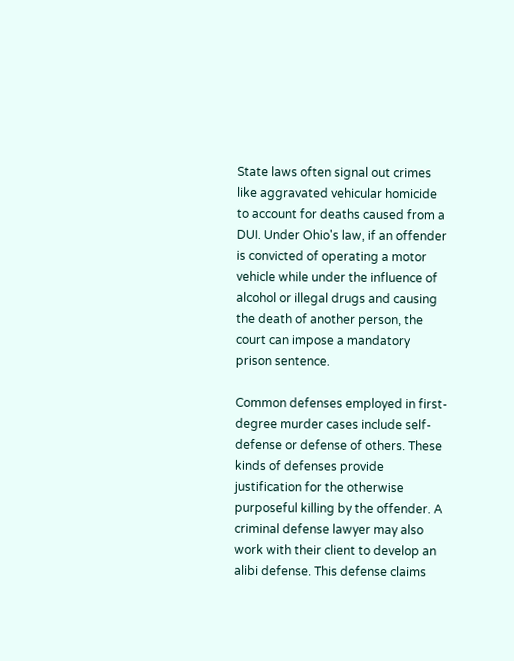State laws often signal out crimes like aggravated vehicular homicide to account for deaths caused from a DUI. Under Ohio's law, if an offender is convicted of operating a motor vehicle while under the influence of alcohol or illegal drugs and causing the death of another person, the court can impose a mandatory prison sentence.

Common defenses employed in first-degree murder cases include self-defense or defense of others. These kinds of defenses provide justification for the otherwise purposeful killing by the offender. A criminal defense lawyer may also work with their client to develop an alibi defense. This defense claims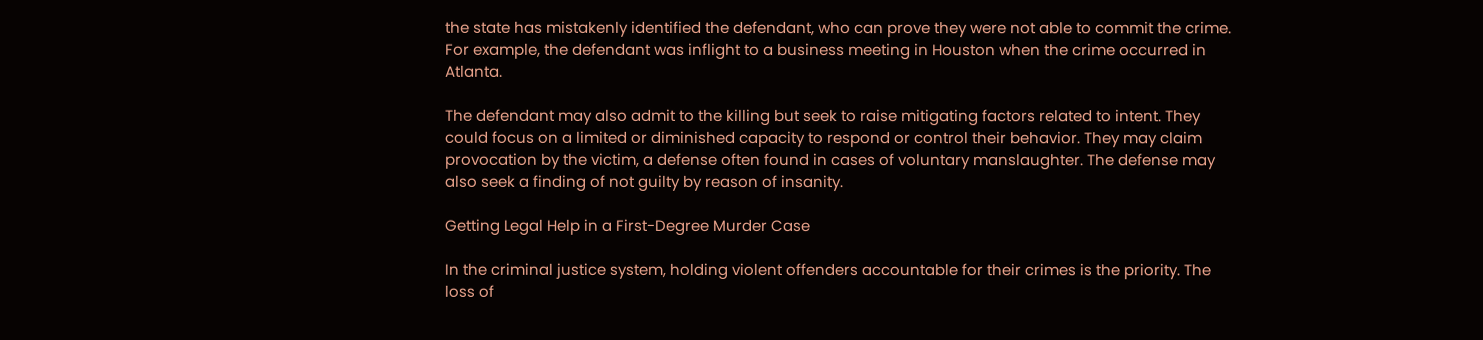the state has mistakenly identified the defendant, who can prove they were not able to commit the crime. For example, the defendant was inflight to a business meeting in Houston when the crime occurred in Atlanta.

The defendant may also admit to the killing but seek to raise mitigating factors related to intent. They could focus on a limited or diminished capacity to respond or control their behavior. They may claim provocation by the victim, a defense often found in cases of voluntary manslaughter. The defense may also seek a finding of not guilty by reason of insanity.

Getting Legal Help in a First-Degree Murder Case

In the criminal justice system, holding violent offenders accountable for their crimes is the priority. The loss of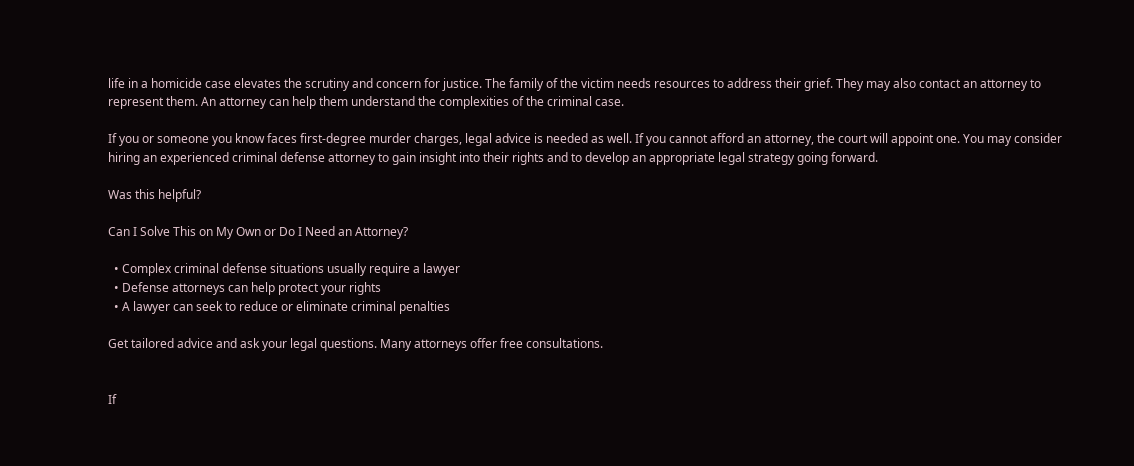life in a homicide case elevates the scrutiny and concern for justice. The family of the victim needs resources to address their grief. They may also contact an attorney to represent them. An attorney can help them understand the complexities of the criminal case.

If you or someone you know faces first-degree murder charges, legal advice is needed as well. If you cannot afford an attorney, the court will appoint one. You may consider hiring an experienced criminal defense attorney to gain insight into their rights and to develop an appropriate legal strategy going forward.

Was this helpful?

Can I Solve This on My Own or Do I Need an Attorney?

  • Complex criminal defense situations usually require a lawyer
  • Defense attorneys can help protect your rights
  • A lawyer can seek to reduce or eliminate criminal penalties

Get tailored advice and ask your legal questions. Many attorneys offer free consultations.


If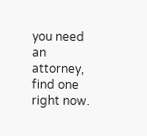you need an attorney, find one right now.